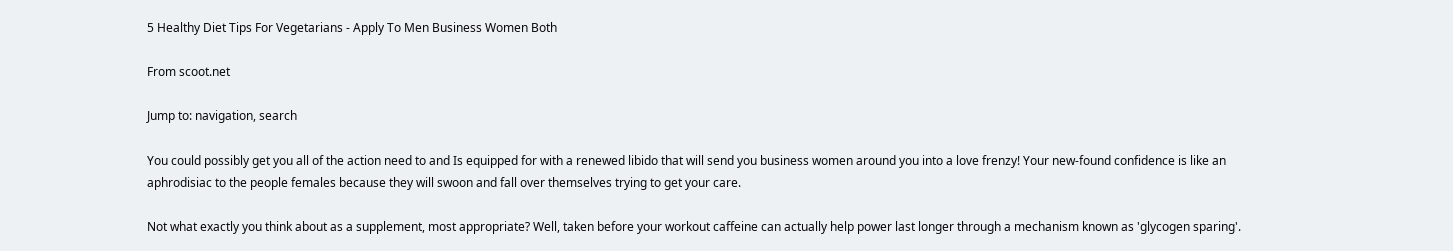5 Healthy Diet Tips For Vegetarians - Apply To Men Business Women Both

From scoot.net

Jump to: navigation, search

You could possibly get you all of the action need to and Is equipped for with a renewed libido that will send you business women around you into a love frenzy! Your new-found confidence is like an aphrodisiac to the people females because they will swoon and fall over themselves trying to get your care.

Not what exactly you think about as a supplement, most appropriate? Well, taken before your workout caffeine can actually help power last longer through a mechanism known as 'glycogen sparing'.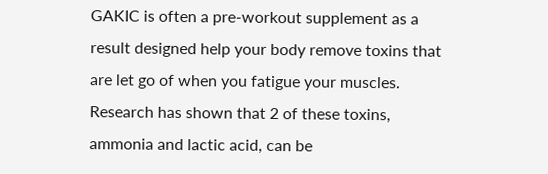GAKIC is often a pre-workout supplement as a result designed help your body remove toxins that are let go of when you fatigue your muscles. Research has shown that 2 of these toxins, ammonia and lactic acid, can be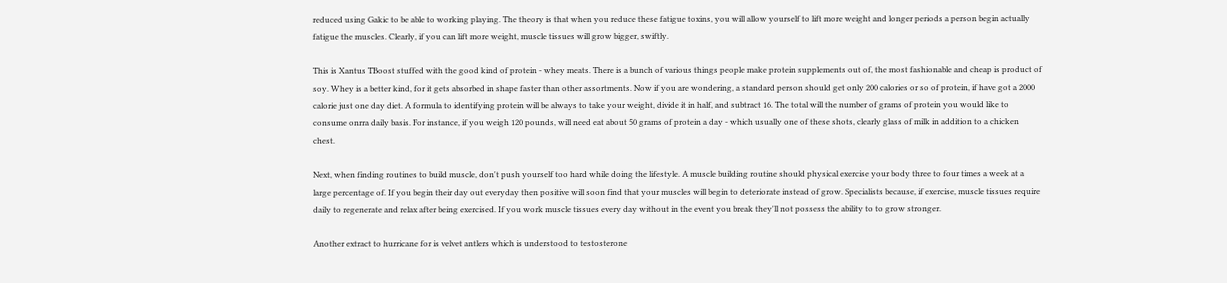reduced using Gakic to be able to working playing. The theory is that when you reduce these fatigue toxins, you will allow yourself to lift more weight and longer periods a person begin actually fatigue the muscles. Clearly, if you can lift more weight, muscle tissues will grow bigger, swiftly.

This is Xantus TBoost stuffed with the good kind of protein - whey meats. There is a bunch of various things people make protein supplements out of, the most fashionable and cheap is product of soy. Whey is a better kind, for it gets absorbed in shape faster than other assortments. Now if you are wondering, a standard person should get only 200 calories or so of protein, if have got a 2000 calorie just one day diet. A formula to identifying protein will be always to take your weight, divide it in half, and subtract 16. The total will the number of grams of protein you would like to consume onrra daily basis. For instance, if you weigh 120 pounds, will need eat about 50 grams of protein a day - which usually one of these shots, clearly glass of milk in addition to a chicken chest.

Next, when finding routines to build muscle, don't push yourself too hard while doing the lifestyle. A muscle building routine should physical exercise your body three to four times a week at a large percentage of. If you begin their day out everyday then positive will soon find that your muscles will begin to deteriorate instead of grow. Specialists because, if exercise, muscle tissues require daily to regenerate and relax after being exercised. If you work muscle tissues every day without in the event you break they'll not possess the ability to to grow stronger.

Another extract to hurricane for is velvet antlers which is understood to testosterone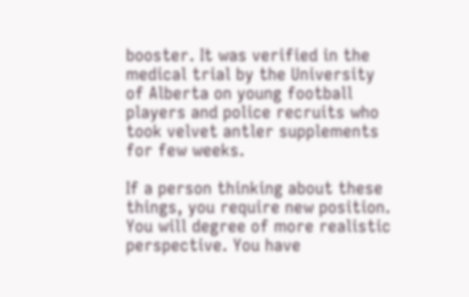booster. It was verified in the medical trial by the University of Alberta on young football players and police recruits who took velvet antler supplements for few weeks.

If a person thinking about these things, you require new position. You will degree of more realistic perspective. You have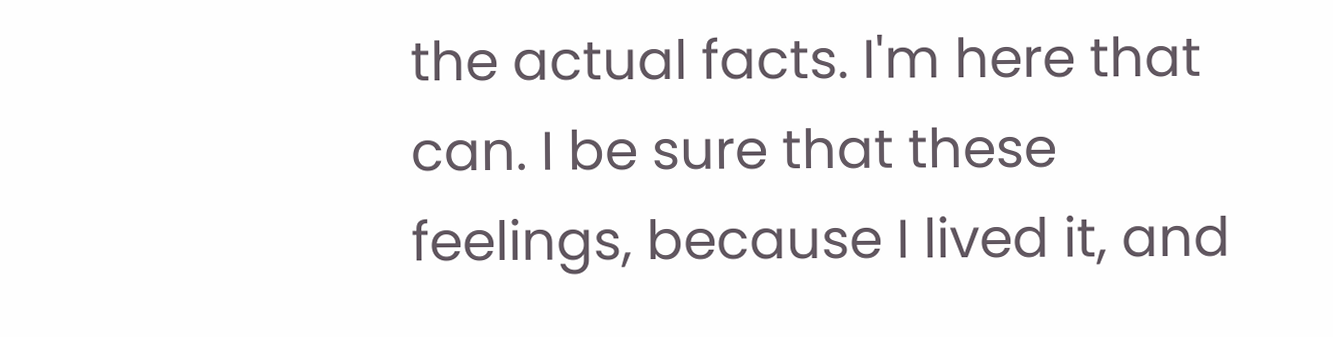the actual facts. I'm here that can. I be sure that these feelings, because I lived it, and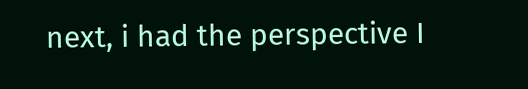next, i had the perspective I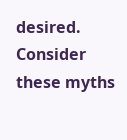desired. Consider these myths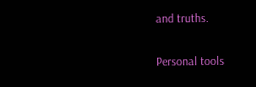and truths.

Personal tools